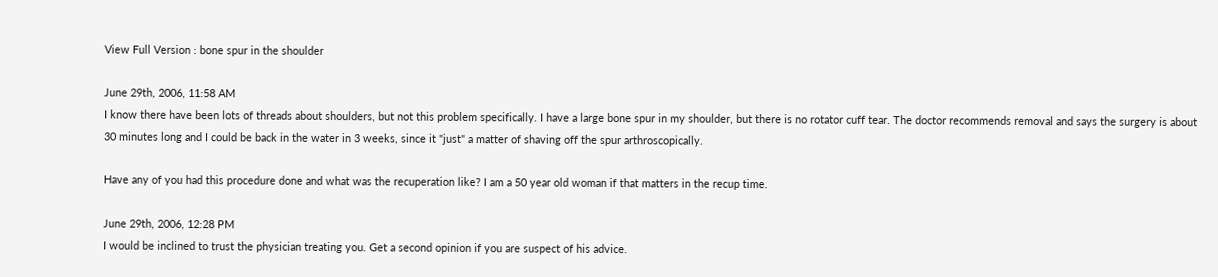View Full Version : bone spur in the shoulder

June 29th, 2006, 11:58 AM
I know there have been lots of threads about shoulders, but not this problem specifically. I have a large bone spur in my shoulder, but there is no rotator cuff tear. The doctor recommends removal and says the surgery is about 30 minutes long and I could be back in the water in 3 weeks, since it "just" a matter of shaving off the spur arthroscopically.

Have any of you had this procedure done and what was the recuperation like? I am a 50 year old woman if that matters in the recup time.

June 29th, 2006, 12:28 PM
I would be inclined to trust the physician treating you. Get a second opinion if you are suspect of his advice.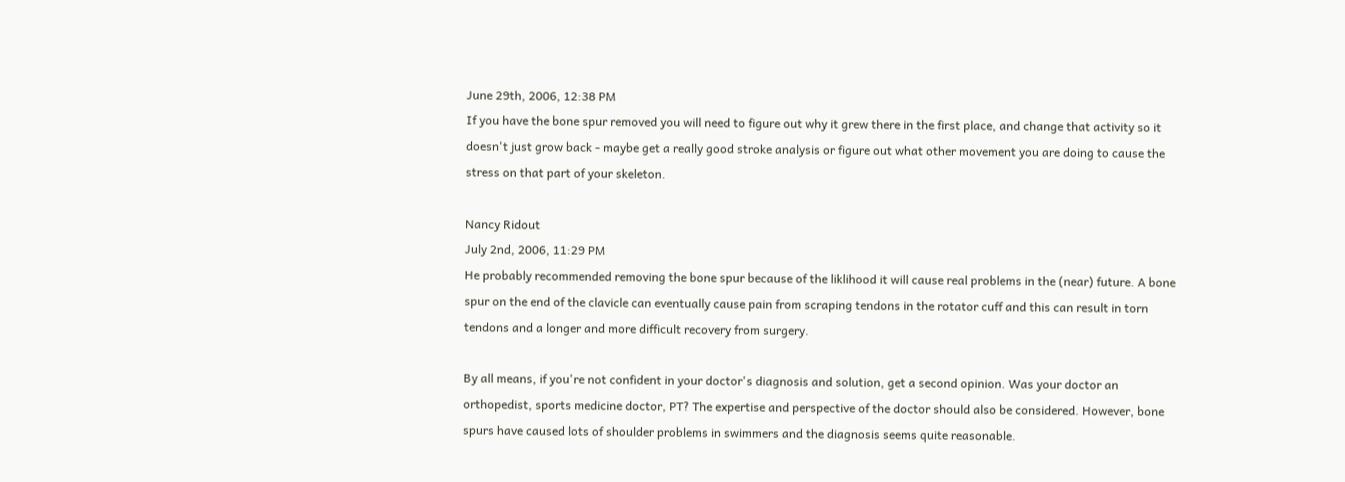June 29th, 2006, 12:38 PM
If you have the bone spur removed you will need to figure out why it grew there in the first place, and change that activity so it doesn't just grow back - maybe get a really good stroke analysis or figure out what other movement you are doing to cause the stress on that part of your skeleton.

Nancy Ridout
July 2nd, 2006, 11:29 PM
He probably recommended removing the bone spur because of the liklihood it will cause real problems in the (near) future. A bone spur on the end of the clavicle can eventually cause pain from scraping tendons in the rotator cuff and this can result in torn tendons and a longer and more difficult recovery from surgery.

By all means, if you're not confident in your doctor's diagnosis and solution, get a second opinion. Was your doctor an orthopedist, sports medicine doctor, PT? The expertise and perspective of the doctor should also be considered. However, bone spurs have caused lots of shoulder problems in swimmers and the diagnosis seems quite reasonable.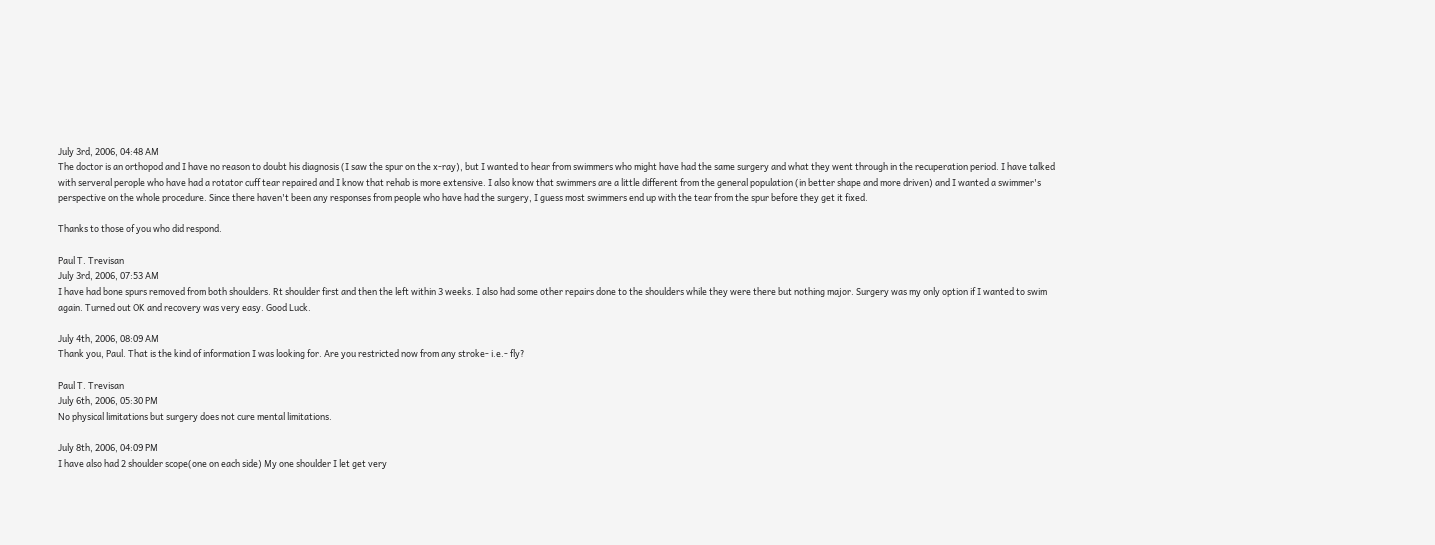July 3rd, 2006, 04:48 AM
The doctor is an orthopod and I have no reason to doubt his diagnosis (I saw the spur on the x-ray), but I wanted to hear from swimmers who might have had the same surgery and what they went through in the recuperation period. I have talked with serveral perople who have had a rotator cuff tear repaired and I know that rehab is more extensive. I also know that swimmers are a little different from the general population (in better shape and more driven) and I wanted a swimmer's perspective on the whole procedure. Since there haven't been any responses from people who have had the surgery, I guess most swimmers end up with the tear from the spur before they get it fixed.

Thanks to those of you who did respond.

Paul T. Trevisan
July 3rd, 2006, 07:53 AM
I have had bone spurs removed from both shoulders. Rt shoulder first and then the left within 3 weeks. I also had some other repairs done to the shoulders while they were there but nothing major. Surgery was my only option if I wanted to swim again. Turned out OK and recovery was very easy. Good Luck.

July 4th, 2006, 08:09 AM
Thank you, Paul. That is the kind of information I was looking for. Are you restricted now from any stroke- i.e.- fly?

Paul T. Trevisan
July 6th, 2006, 05:30 PM
No physical limitations but surgery does not cure mental limitations.

July 8th, 2006, 04:09 PM
I have also had 2 shoulder scope(one on each side) My one shoulder I let get very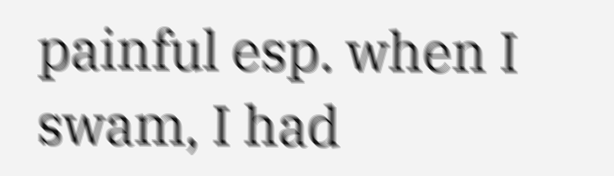painful esp. when I swam, I had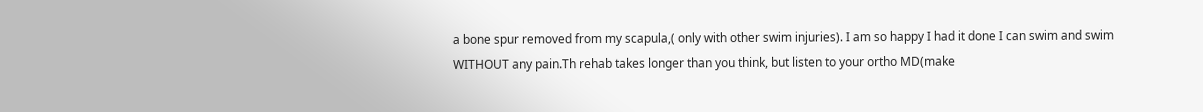a bone spur removed from my scapula,( only with other swim injuries). I am so happy I had it done I can swim and swim WITHOUT any pain.Th rehab takes longer than you think, but listen to your ortho MD(make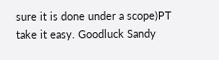sure it is done under a scope)PT take it easy. Goodluck Sandy